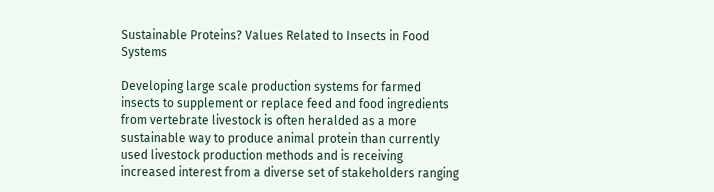Sustainable Proteins? Values Related to Insects in Food Systems

Developing large scale production systems for farmed insects to supplement or replace feed and food ingredients from vertebrate livestock is often heralded as a more sustainable way to produce animal protein than currently used livestock production methods and is receiving increased interest from a diverse set of stakeholders ranging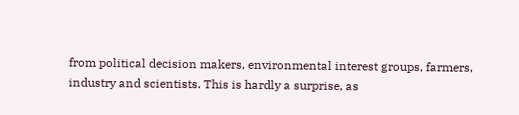from political decision makers, environmental interest groups, farmers, industry and scientists. This is hardly a surprise, as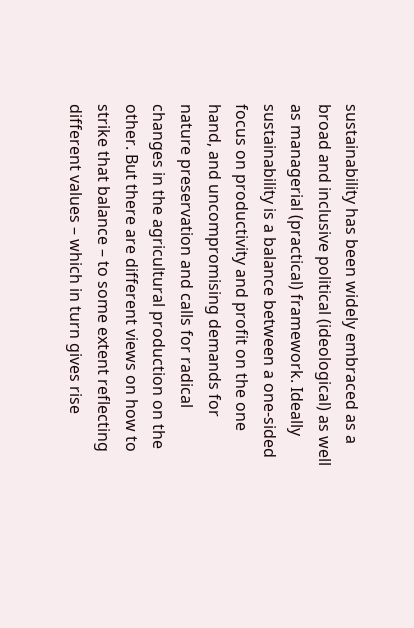sustainability has been widely embraced as a broad and inclusive political (ideological) as well as managerial (practical) framework. Ideally sustainability is a balance between a one-sided focus on productivity and profit on the one hand, and uncompromising demands for nature preservation and calls for radical changes in the agricultural production on the other. But there are different views on how to strike that balance – to some extent reflecting different values – which in turn gives rise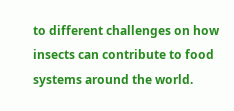to different challenges on how insects can contribute to food systems around the world.